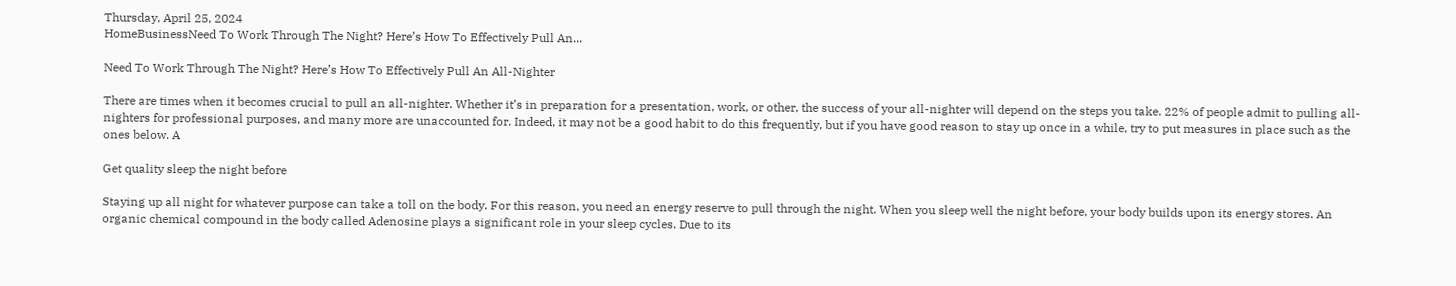Thursday, April 25, 2024
HomeBusinessNeed To Work Through The Night? Here’s How To Effectively Pull An...

Need To Work Through The Night? Here’s How To Effectively Pull An All-Nighter

There are times when it becomes crucial to pull an all-nighter. Whether it’s in preparation for a presentation, work, or other, the success of your all-nighter will depend on the steps you take. 22% of people admit to pulling all-nighters for professional purposes, and many more are unaccounted for. Indeed, it may not be a good habit to do this frequently, but if you have good reason to stay up once in a while, try to put measures in place such as the ones below. A

Get quality sleep the night before

Staying up all night for whatever purpose can take a toll on the body. For this reason, you need an energy reserve to pull through the night. When you sleep well the night before, your body builds upon its energy stores. An organic chemical compound in the body called Adenosine plays a significant role in your sleep cycles. Due to its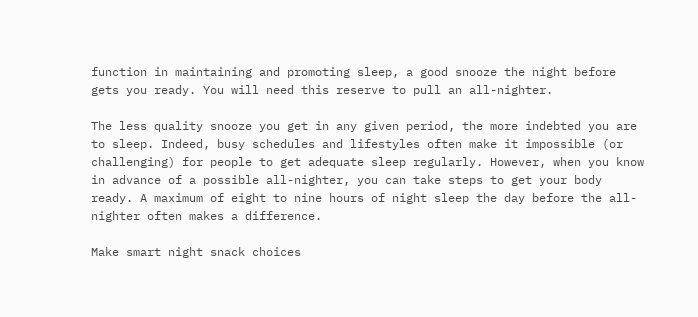function in maintaining and promoting sleep, a good snooze the night before gets you ready. You will need this reserve to pull an all-nighter.

The less quality snooze you get in any given period, the more indebted you are to sleep. Indeed, busy schedules and lifestyles often make it impossible (or challenging) for people to get adequate sleep regularly. However, when you know in advance of a possible all-nighter, you can take steps to get your body ready. A maximum of eight to nine hours of night sleep the day before the all-nighter often makes a difference.

Make smart night snack choices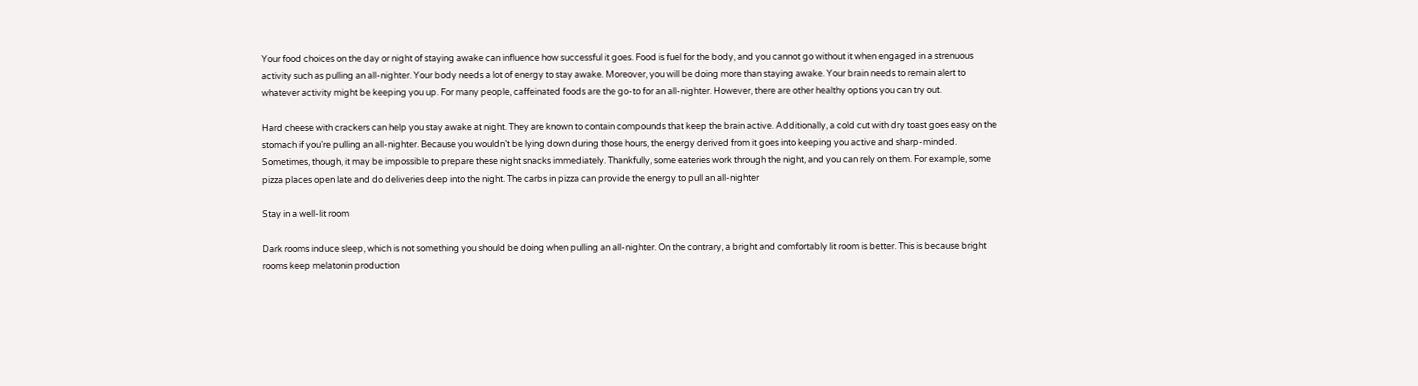Your food choices on the day or night of staying awake can influence how successful it goes. Food is fuel for the body, and you cannot go without it when engaged in a strenuous activity such as pulling an all-nighter. Your body needs a lot of energy to stay awake. Moreover, you will be doing more than staying awake. Your brain needs to remain alert to whatever activity might be keeping you up. For many people, caffeinated foods are the go-to for an all-nighter. However, there are other healthy options you can try out.

Hard cheese with crackers can help you stay awake at night. They are known to contain compounds that keep the brain active. Additionally, a cold cut with dry toast goes easy on the stomach if you’re pulling an all-nighter. Because you wouldn’t be lying down during those hours, the energy derived from it goes into keeping you active and sharp-minded. Sometimes, though, it may be impossible to prepare these night snacks immediately. Thankfully, some eateries work through the night, and you can rely on them. For example, some pizza places open late and do deliveries deep into the night. The carbs in pizza can provide the energy to pull an all-nighter

Stay in a well-lit room

Dark rooms induce sleep, which is not something you should be doing when pulling an all-nighter. On the contrary, a bright and comfortably lit room is better. This is because bright rooms keep melatonin production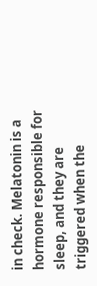in check. Melatonin is a hormone responsible for sleep, and they are triggered when the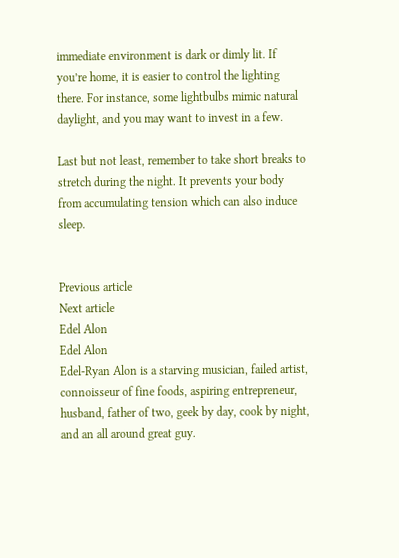immediate environment is dark or dimly lit. If you’re home, it is easier to control the lighting there. For instance, some lightbulbs mimic natural daylight, and you may want to invest in a few.

Last but not least, remember to take short breaks to stretch during the night. It prevents your body from accumulating tension which can also induce sleep.


Previous article
Next article
Edel Alon
Edel Alon
Edel-Ryan Alon is a starving musician, failed artist, connoisseur of fine foods, aspiring entrepreneur, husband, father of two, geek by day, cook by night, and an all around great guy.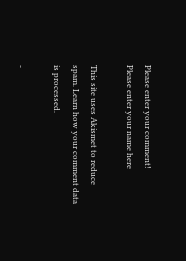Please enter your comment!
Please enter your name here

This site uses Akismet to reduce spam. Learn how your comment data is processed.

-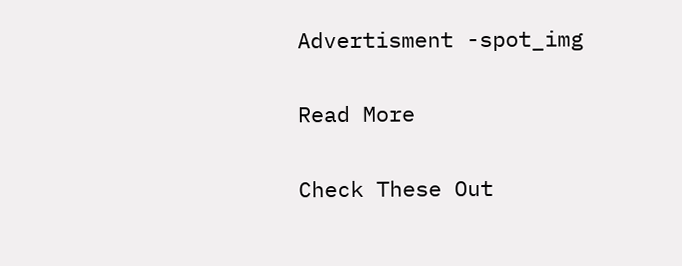Advertisment -spot_img

Read More

Check These Out